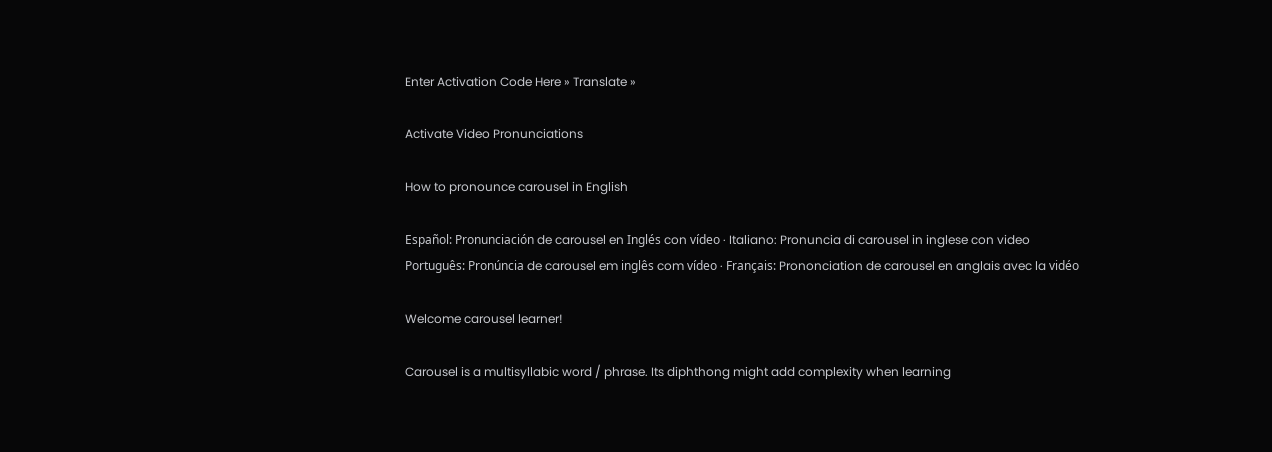Enter Activation Code Here » Translate »

Activate Video Pronunciations

How to pronounce carousel in English

Español: Pronunciación de carousel en Inglés con vídeo · Italiano: Pronuncia di carousel in inglese con video
Português: Pronúncia de carousel em inglês com vídeo · Français: Prononciation de carousel en anglais avec la vidéo

Welcome carousel learner!

Carousel is a multisyllabic word / phrase. Its diphthong might add complexity when learning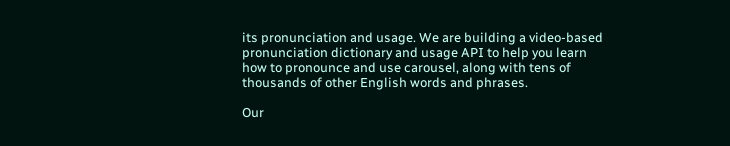its pronunciation and usage. We are building a video-based pronunciation dictionary and usage API to help you learn how to pronounce and use carousel, along with tens of thousands of other English words and phrases.

Our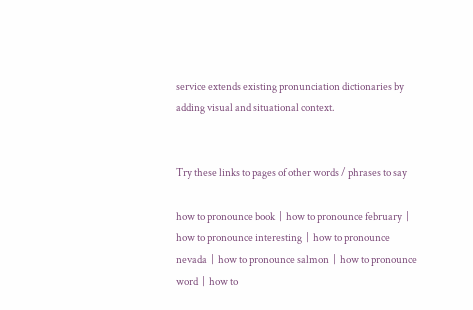service extends existing pronunciation dictionaries by adding visual and situational context.


Try these links to pages of other words / phrases to say

how to pronounce book  |  how to pronounce february  |  how to pronounce interesting  |  how to pronounce nevada  |  how to pronounce salmon  |  how to pronounce word  |  how to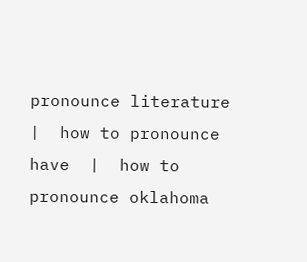pronounce literature  |  how to pronounce have  |  how to pronounce oklahoma